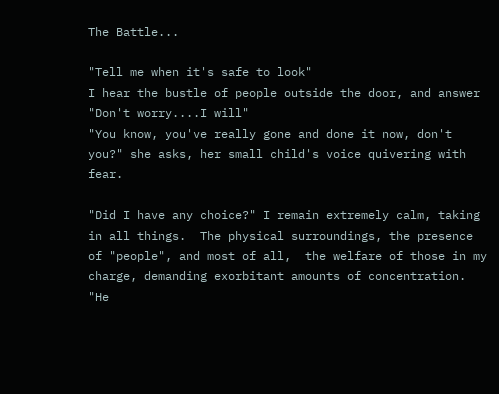The Battle...

"Tell me when it's safe to look"
I hear the bustle of people outside the door, and answer "Don't worry....I will"
"You know, you've really gone and done it now, don't you?" she asks, her small child's voice quivering with fear.

"Did I have any choice?" I remain extremely calm, taking in all things.  The physical surroundings, the presence of "people", and most of all,  the welfare of those in my charge, demanding exorbitant amounts of concentration.
"He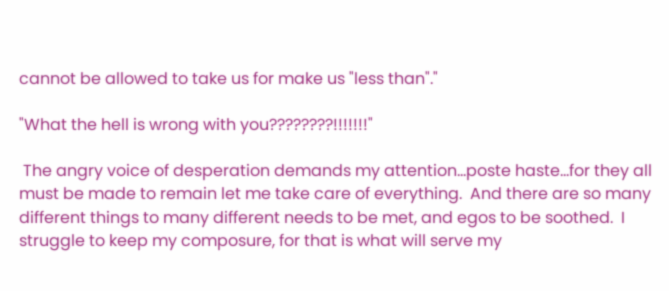cannot be allowed to take us for make us "less than"."

"What the hell is wrong with you????????!!!!!!!"

 The angry voice of desperation demands my attention...poste haste...for they all must be made to remain let me take care of everything.  And there are so many different things to many different needs to be met, and egos to be soothed.  I struggle to keep my composure, for that is what will serve my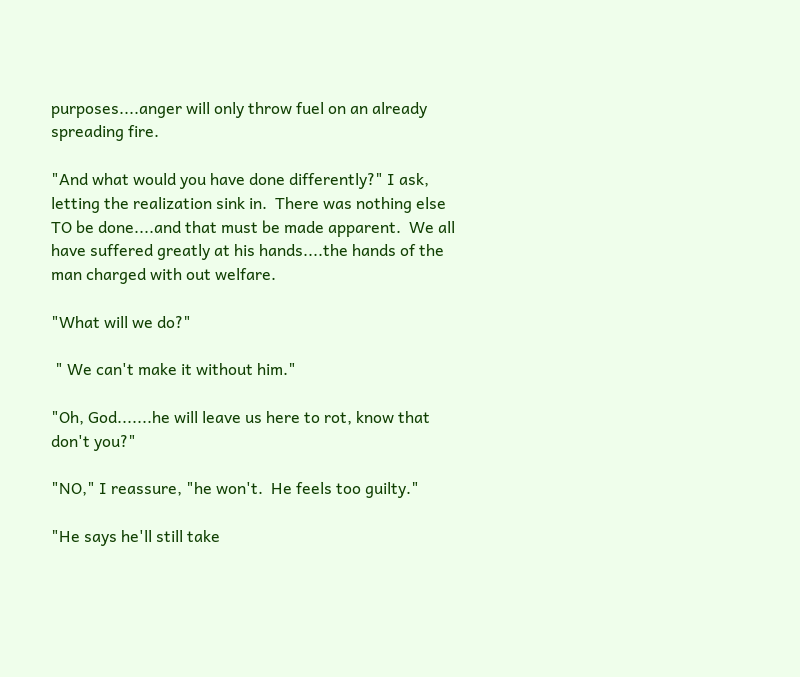purposes....anger will only throw fuel on an already spreading fire.

"And what would you have done differently?" I ask, letting the realization sink in.  There was nothing else TO be done....and that must be made apparent.  We all have suffered greatly at his hands....the hands of the man charged with out welfare.

"What will we do?"

 " We can't make it without him."

"Oh, God.......he will leave us here to rot, know that don't you?"

"NO," I reassure, "he won't.  He feels too guilty."

"He says he'll still take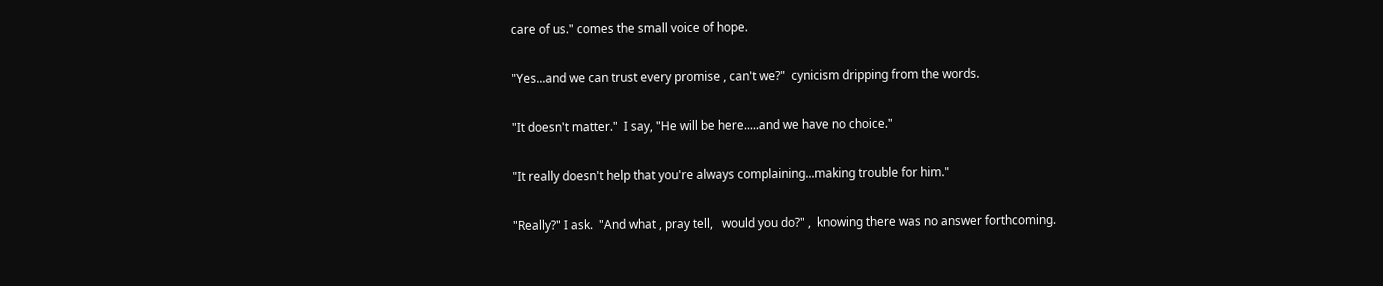care of us." comes the small voice of hope.

"Yes...and we can trust every promise , can't we?"  cynicism dripping from the words.

"It doesn't matter."  I say, "He will be here.....and we have no choice."

"It really doesn't help that you're always complaining...making trouble for him."

"Really?" I ask.  "And what , pray tell,   would you do?" ,  knowing there was no answer forthcoming.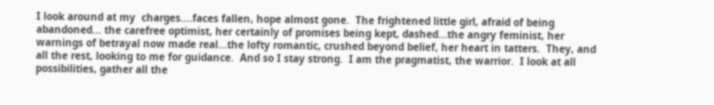I look around at my  charges....faces fallen, hope almost gone.  The frightened little girl, afraid of being abandoned... the carefree optimist, her certainly of promises being kept, dashed...the angry feminist, her warnings of betrayal now made real...the lofty romantic, crushed beyond belief, her heart in tatters.  They, and all the rest, looking to me for guidance.  And so I stay strong.  I am the pragmatist, the warrior.  I look at all possibilities, gather all the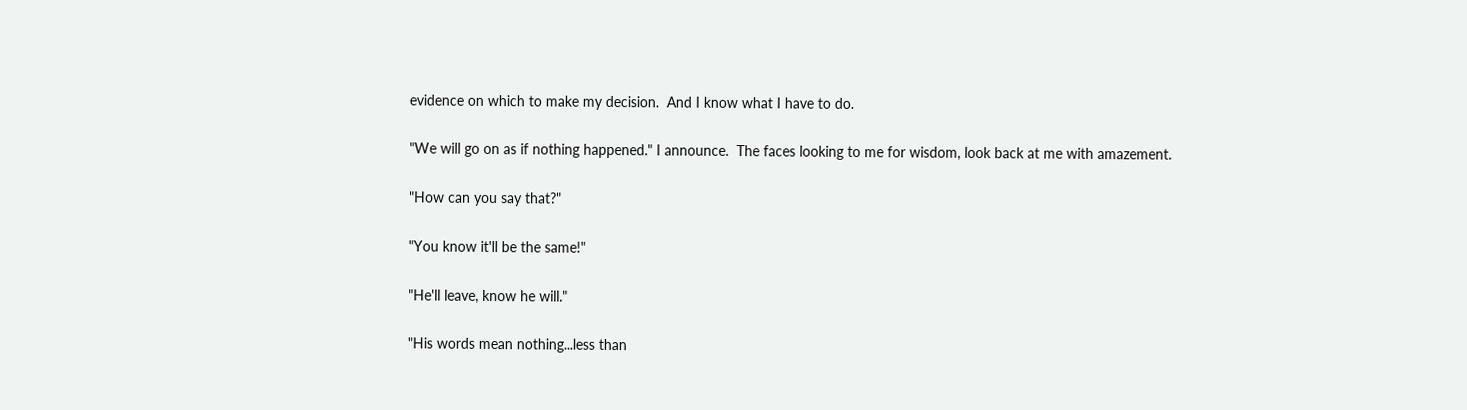evidence on which to make my decision.  And I know what I have to do.

"We will go on as if nothing happened." I announce.  The faces looking to me for wisdom, look back at me with amazement.

"How can you say that?"

"You know it'll be the same!"

"He'll leave, know he will."

"His words mean nothing...less than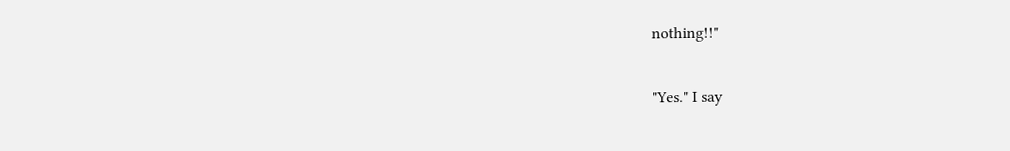nothing!!"

"Yes." I say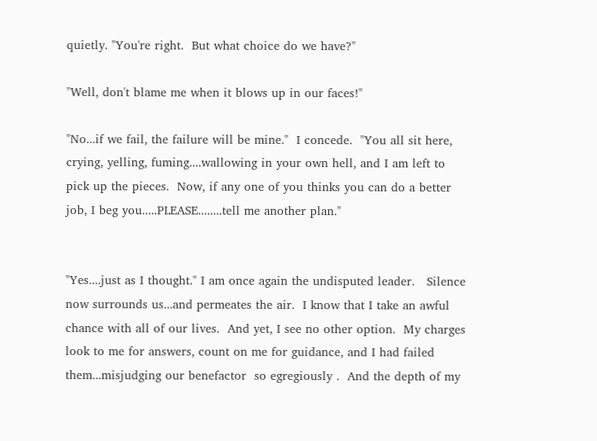quietly. "You're right.  But what choice do we have?"

"Well, don't blame me when it blows up in our faces!"

"No...if we fail, the failure will be mine."  I concede.  "You all sit here, crying, yelling, fuming....wallowing in your own hell, and I am left to pick up the pieces.  Now, if any one of you thinks you can do a better job, I beg you.....PLEASE........tell me another plan."


"Yes....just as I thought." I am once again the undisputed leader.   Silence now surrounds us...and permeates the air.  I know that I take an awful chance with all of our lives.  And yet, I see no other option.  My charges look to me for answers, count on me for guidance, and I had failed them...misjudging our benefactor  so egregiously .  And the depth of my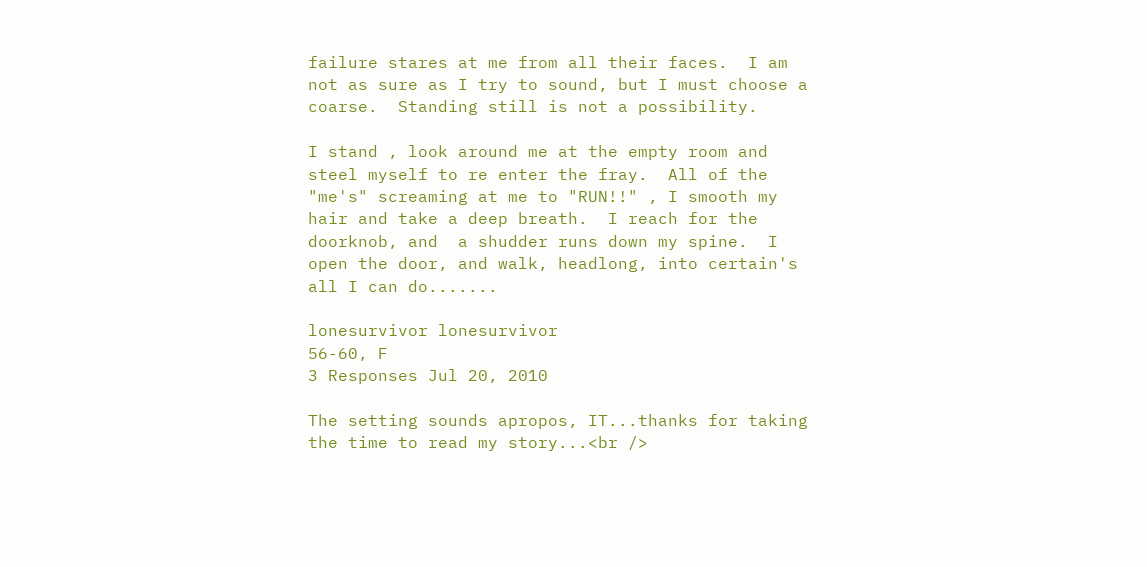failure stares at me from all their faces.  I am not as sure as I try to sound, but I must choose a coarse.  Standing still is not a possibility.

I stand , look around me at the empty room and steel myself to re enter the fray.  All of the "me's" screaming at me to "RUN!!" , I smooth my hair and take a deep breath.  I reach for the doorknob, and  a shudder runs down my spine.  I open the door, and walk, headlong, into certain's all I can do.......

lonesurvivor lonesurvivor
56-60, F
3 Responses Jul 20, 2010

The setting sounds apropos, IT...thanks for taking the time to read my story...<br />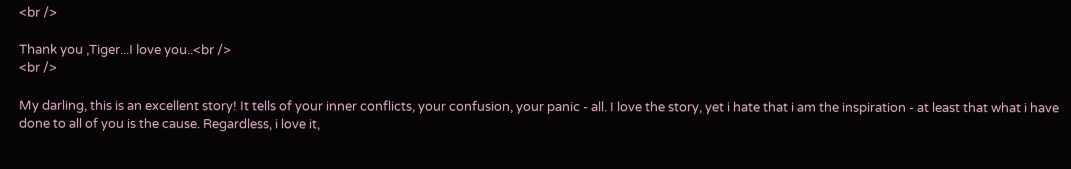<br />

Thank you ,Tiger...I love you..<br />
<br />

My darling, this is an excellent story! It tells of your inner conflicts, your confusion, your panic - all. I love the story, yet i hate that i am the inspiration - at least that what i have done to all of you is the cause. Regardless, i love it,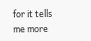for it tells me more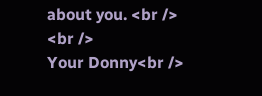about you. <br />
<br />
Your Donny<br />